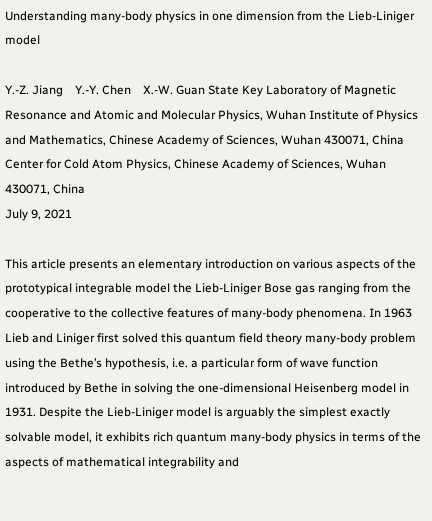Understanding many-body physics in one dimension from the Lieb-Liniger model

Y.-Z. Jiang    Y.-Y. Chen    X.-W. Guan State Key Laboratory of Magnetic Resonance and Atomic and Molecular Physics, Wuhan Institute of Physics and Mathematics, Chinese Academy of Sciences, Wuhan 430071, China Center for Cold Atom Physics, Chinese Academy of Sciences, Wuhan 430071, China
July 9, 2021

This article presents an elementary introduction on various aspects of the prototypical integrable model the Lieb-Liniger Bose gas ranging from the cooperative to the collective features of many-body phenomena. In 1963 Lieb and Liniger first solved this quantum field theory many-body problem using the Bethe’s hypothesis, i.e. a particular form of wave function introduced by Bethe in solving the one-dimensional Heisenberg model in 1931. Despite the Lieb-Liniger model is arguably the simplest exactly solvable model, it exhibits rich quantum many-body physics in terms of the aspects of mathematical integrability and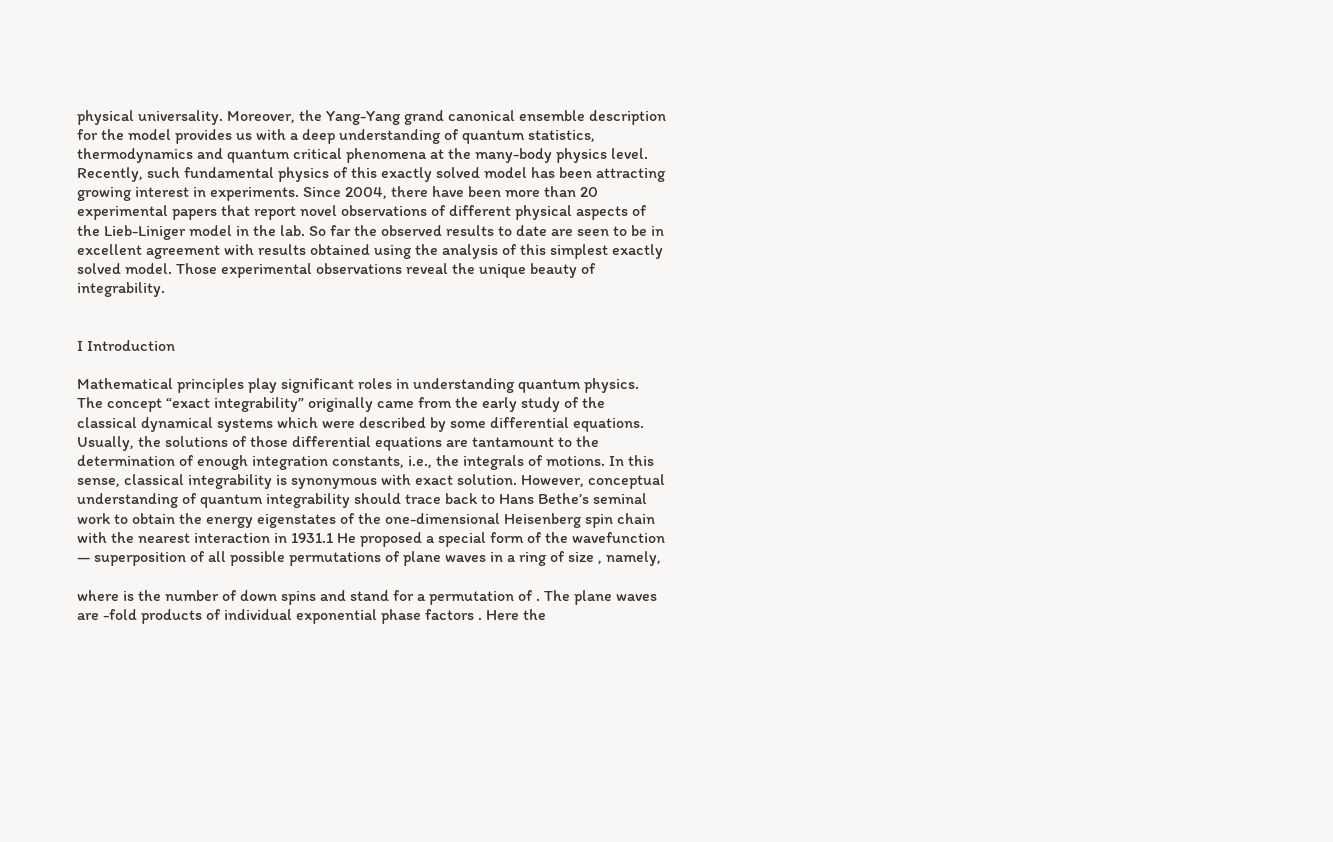physical universality. Moreover, the Yang-Yang grand canonical ensemble description for the model provides us with a deep understanding of quantum statistics, thermodynamics and quantum critical phenomena at the many-body physics level. Recently, such fundamental physics of this exactly solved model has been attracting growing interest in experiments. Since 2004, there have been more than 20 experimental papers that report novel observations of different physical aspects of the Lieb-Liniger model in the lab. So far the observed results to date are seen to be in excellent agreement with results obtained using the analysis of this simplest exactly solved model. Those experimental observations reveal the unique beauty of integrability.


I Introduction

Mathematical principles play significant roles in understanding quantum physics. The concept “exact integrability” originally came from the early study of the classical dynamical systems which were described by some differential equations. Usually, the solutions of those differential equations are tantamount to the determination of enough integration constants, i.e., the integrals of motions. In this sense, classical integrability is synonymous with exact solution. However, conceptual understanding of quantum integrability should trace back to Hans Bethe’s seminal work to obtain the energy eigenstates of the one-dimensional Heisenberg spin chain with the nearest interaction in 1931.1 He proposed a special form of the wavefunction — superposition of all possible permutations of plane waves in a ring of size , namely,

where is the number of down spins and stand for a permutation of . The plane waves are -fold products of individual exponential phase factors . Here the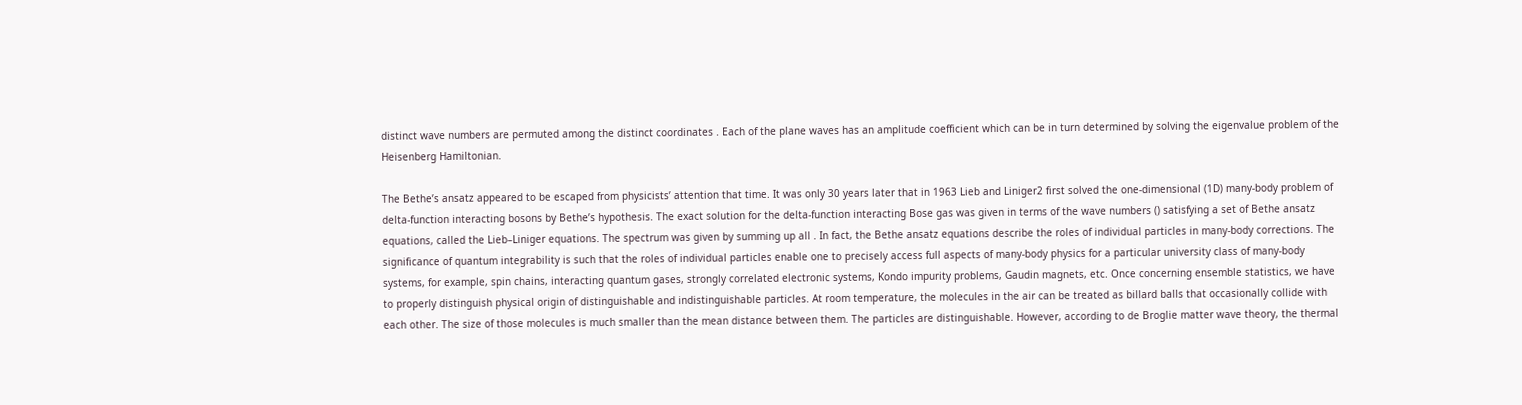distinct wave numbers are permuted among the distinct coordinates . Each of the plane waves has an amplitude coefficient which can be in turn determined by solving the eigenvalue problem of the Heisenberg Hamiltonian.

The Bethe’s ansatz appeared to be escaped from physicists’ attention that time. It was only 30 years later that in 1963 Lieb and Liniger2 first solved the one-dimensional (1D) many-body problem of delta-function interacting bosons by Bethe’s hypothesis. The exact solution for the delta-function interacting Bose gas was given in terms of the wave numbers () satisfying a set of Bethe ansatz equations, called the Lieb–Liniger equations. The spectrum was given by summing up all . In fact, the Bethe ansatz equations describe the roles of individual particles in many-body corrections. The significance of quantum integrability is such that the roles of individual particles enable one to precisely access full aspects of many-body physics for a particular university class of many-body systems, for example, spin chains, interacting quantum gases, strongly correlated electronic systems, Kondo impurity problems, Gaudin magnets, etc. Once concerning ensemble statistics, we have to properly distinguish physical origin of distinguishable and indistinguishable particles. At room temperature, the molecules in the air can be treated as billard balls that occasionally collide with each other. The size of those molecules is much smaller than the mean distance between them. The particles are distinguishable. However, according to de Broglie matter wave theory, the thermal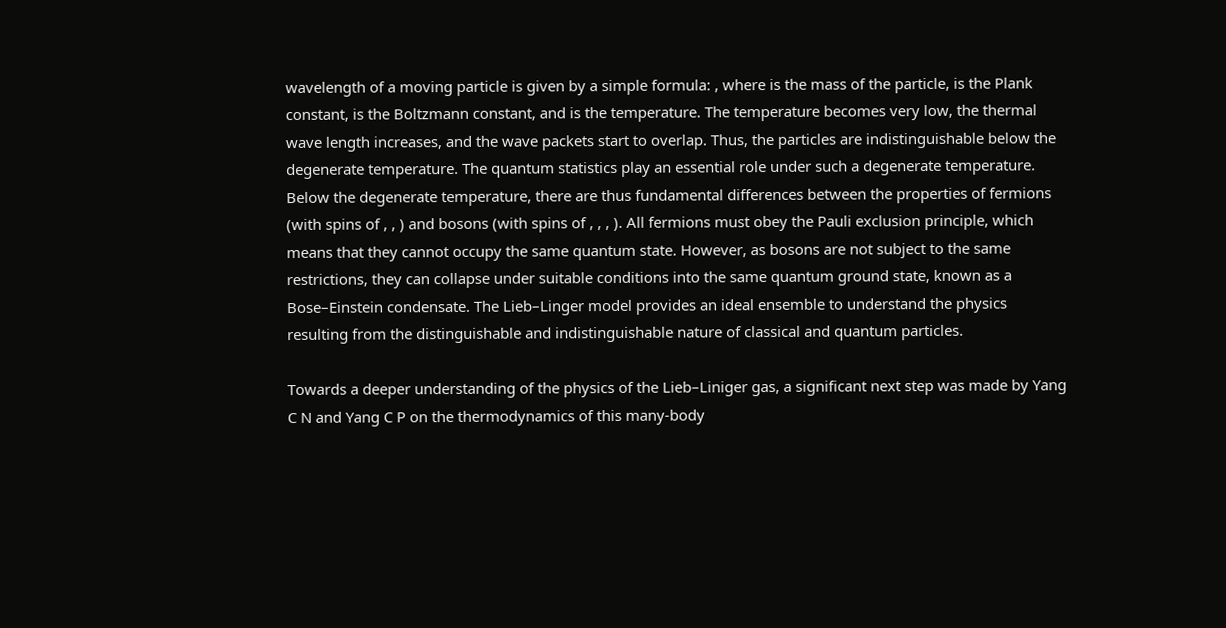wavelength of a moving particle is given by a simple formula: , where is the mass of the particle, is the Plank constant, is the Boltzmann constant, and is the temperature. The temperature becomes very low, the thermal wave length increases, and the wave packets start to overlap. Thus, the particles are indistinguishable below the degenerate temperature. The quantum statistics play an essential role under such a degenerate temperature. Below the degenerate temperature, there are thus fundamental differences between the properties of fermions (with spins of , , ) and bosons (with spins of , , , ). All fermions must obey the Pauli exclusion principle, which means that they cannot occupy the same quantum state. However, as bosons are not subject to the same restrictions, they can collapse under suitable conditions into the same quantum ground state, known as a Bose–Einstein condensate. The Lieb–Linger model provides an ideal ensemble to understand the physics resulting from the distinguishable and indistinguishable nature of classical and quantum particles.

Towards a deeper understanding of the physics of the Lieb–Liniger gas, a significant next step was made by Yang C N and Yang C P on the thermodynamics of this many-body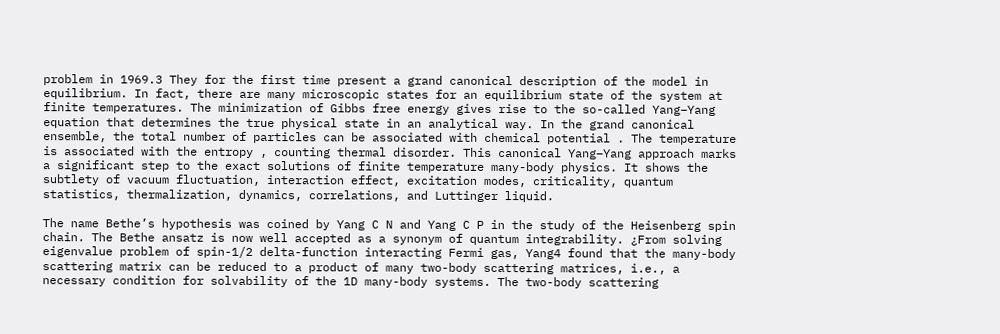problem in 1969.3 They for the first time present a grand canonical description of the model in equilibrium. In fact, there are many microscopic states for an equilibrium state of the system at finite temperatures. The minimization of Gibbs free energy gives rise to the so-called Yang–Yang equation that determines the true physical state in an analytical way. In the grand canonical ensemble, the total number of particles can be associated with chemical potential . The temperature is associated with the entropy , counting thermal disorder. This canonical Yang–Yang approach marks a significant step to the exact solutions of finite temperature many-body physics. It shows the subtlety of vacuum fluctuation, interaction effect, excitation modes, criticality, quantum statistics, thermalization, dynamics, correlations, and Luttinger liquid.

The name Bethe’s hypothesis was coined by Yang C N and Yang C P in the study of the Heisenberg spin chain. The Bethe ansatz is now well accepted as a synonym of quantum integrability. ¿From solving eigenvalue problem of spin-1/2 delta-function interacting Fermi gas, Yang4 found that the many-body scattering matrix can be reduced to a product of many two-body scattering matrices, i.e., a necessary condition for solvability of the 1D many-body systems. The two-body scattering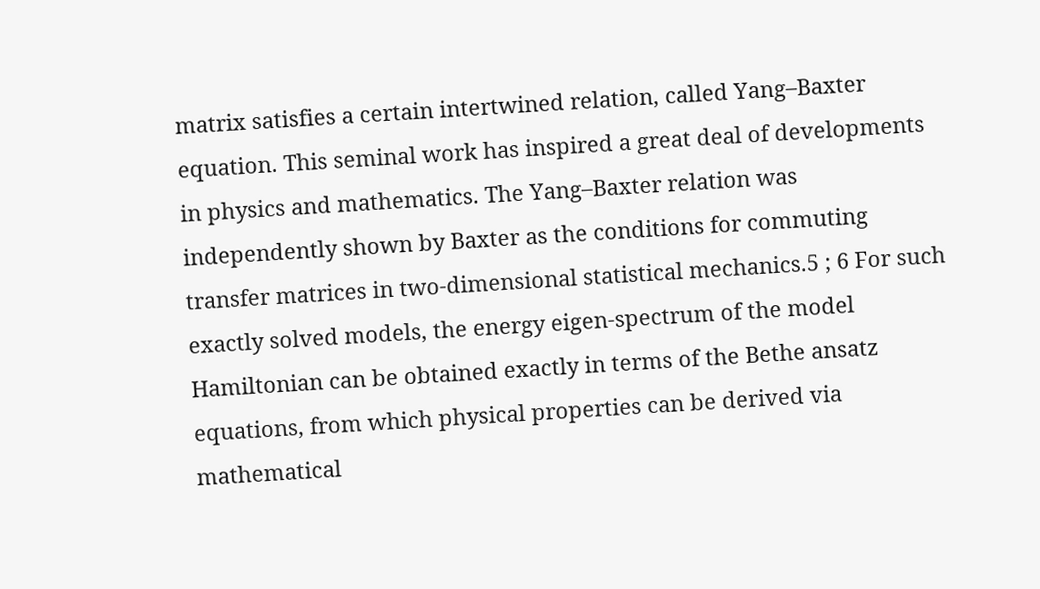matrix satisfies a certain intertwined relation, called Yang–Baxter equation. This seminal work has inspired a great deal of developments in physics and mathematics. The Yang–Baxter relation was independently shown by Baxter as the conditions for commuting transfer matrices in two-dimensional statistical mechanics.5 ; 6 For such exactly solved models, the energy eigen-spectrum of the model Hamiltonian can be obtained exactly in terms of the Bethe ansatz equations, from which physical properties can be derived via mathematical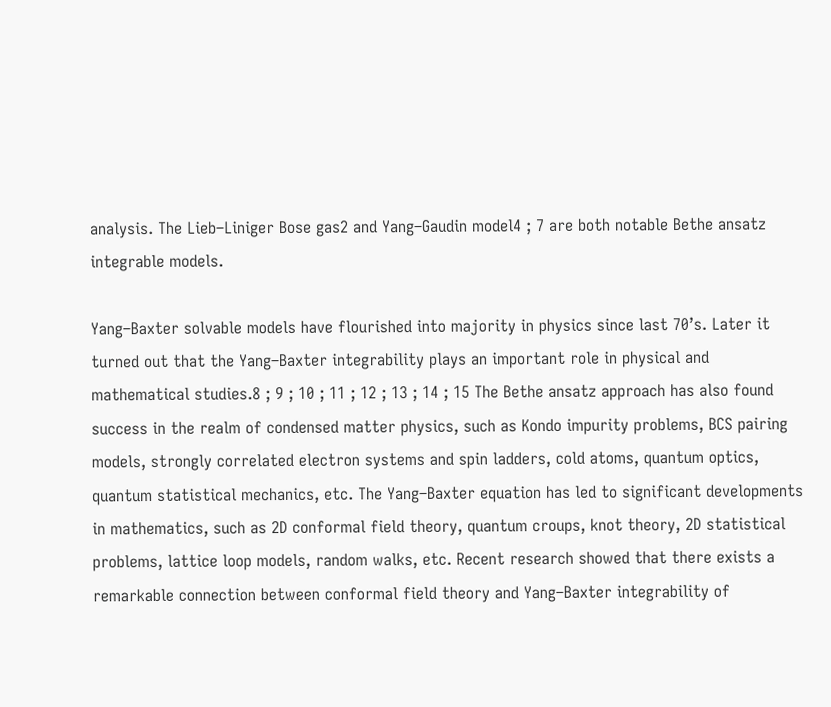analysis. The Lieb–Liniger Bose gas2 and Yang–Gaudin model4 ; 7 are both notable Bethe ansatz integrable models.

Yang–Baxter solvable models have flourished into majority in physics since last 70’s. Later it turned out that the Yang–Baxter integrability plays an important role in physical and mathematical studies.8 ; 9 ; 10 ; 11 ; 12 ; 13 ; 14 ; 15 The Bethe ansatz approach has also found success in the realm of condensed matter physics, such as Kondo impurity problems, BCS pairing models, strongly correlated electron systems and spin ladders, cold atoms, quantum optics, quantum statistical mechanics, etc. The Yang–Baxter equation has led to significant developments in mathematics, such as 2D conformal field theory, quantum croups, knot theory, 2D statistical problems, lattice loop models, random walks, etc. Recent research showed that there exists a remarkable connection between conformal field theory and Yang–Baxter integrability of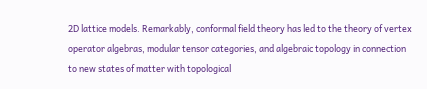2D lattice models. Remarkably, conformal field theory has led to the theory of vertex operator algebras, modular tensor categories, and algebraic topology in connection to new states of matter with topological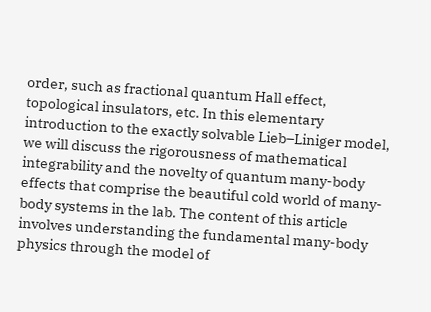order, such as fractional quantum Hall effect, topological insulators, etc. In this elementary introduction to the exactly solvable Lieb–Liniger model, we will discuss the rigorousness of mathematical integrability and the novelty of quantum many-body effects that comprise the beautiful cold world of many-body systems in the lab. The content of this article involves understanding the fundamental many-body physics through the model of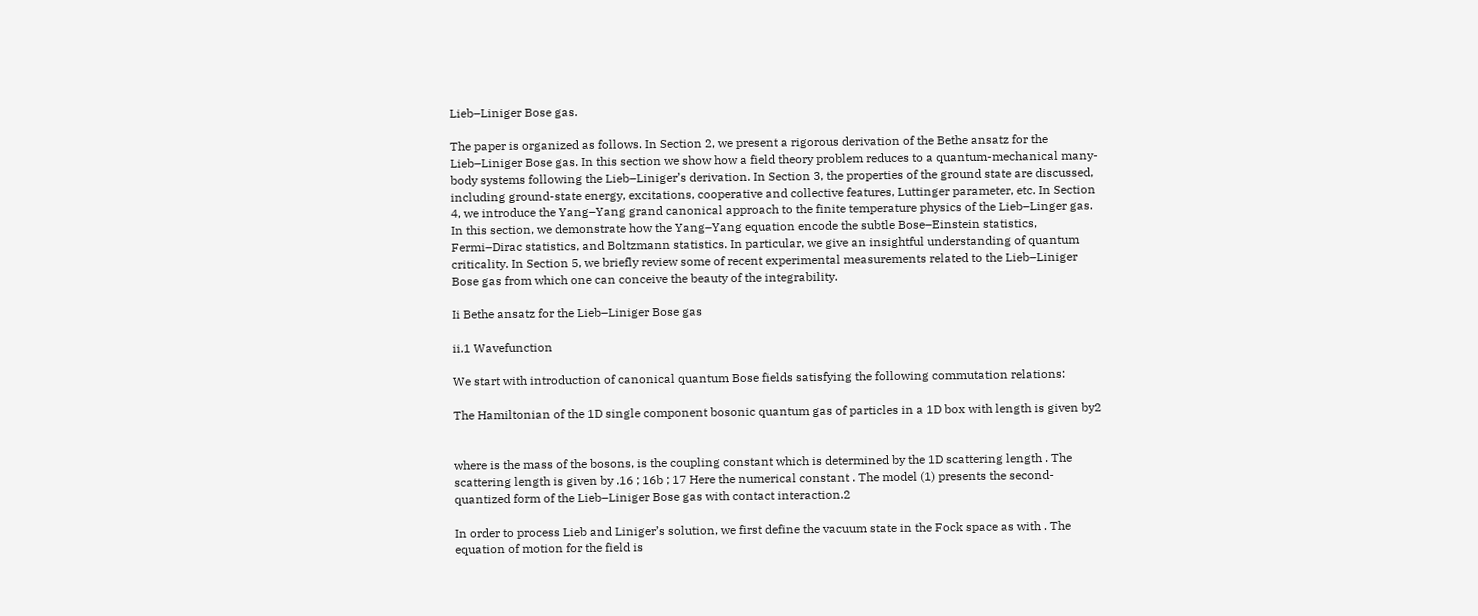Lieb–Liniger Bose gas.

The paper is organized as follows. In Section 2, we present a rigorous derivation of the Bethe ansatz for the Lieb–Liniger Bose gas. In this section we show how a field theory problem reduces to a quantum-mechanical many-body systems following the Lieb–Liniger’s derivation. In Section 3, the properties of the ground state are discussed, including ground-state energy, excitations, cooperative and collective features, Luttinger parameter, etc. In Section 4, we introduce the Yang–Yang grand canonical approach to the finite temperature physics of the Lieb–Linger gas. In this section, we demonstrate how the Yang–Yang equation encode the subtle Bose–Einstein statistics, Fermi–Dirac statistics, and Boltzmann statistics. In particular, we give an insightful understanding of quantum criticality. In Section 5, we briefly review some of recent experimental measurements related to the Lieb–Liniger Bose gas from which one can conceive the beauty of the integrability.

Ii Bethe ansatz for the Lieb–Liniger Bose gas

ii.1 Wavefunction

We start with introduction of canonical quantum Bose fields satisfying the following commutation relations:

The Hamiltonian of the 1D single component bosonic quantum gas of particles in a 1D box with length is given by2


where is the mass of the bosons, is the coupling constant which is determined by the 1D scattering length . The scattering length is given by .16 ; 16b ; 17 Here the numerical constant . The model (1) presents the second-quantized form of the Lieb–Liniger Bose gas with contact interaction.2

In order to process Lieb and Liniger’s solution, we first define the vacuum state in the Fock space as with . The equation of motion for the field is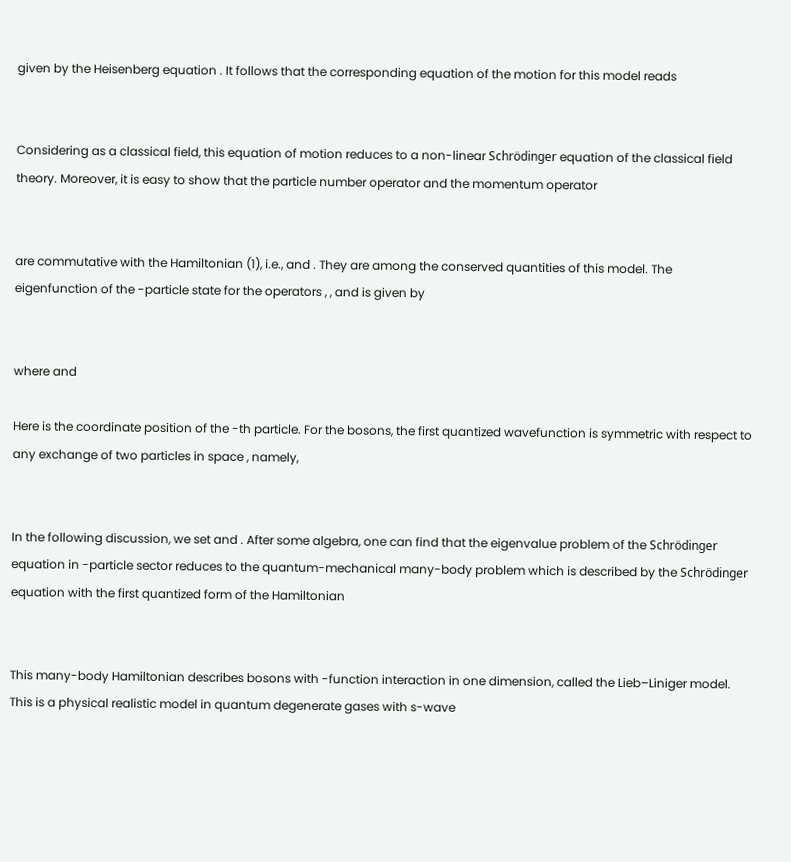given by the Heisenberg equation . It follows that the corresponding equation of the motion for this model reads


Considering as a classical field, this equation of motion reduces to a non-linear Schrödinger equation of the classical field theory. Moreover, it is easy to show that the particle number operator and the momentum operator


are commutative with the Hamiltonian (1), i.e., and . They are among the conserved quantities of this model. The eigenfunction of the -particle state for the operators , , and is given by


where and

Here is the coordinate position of the -th particle. For the bosons, the first quantized wavefunction is symmetric with respect to any exchange of two particles in space , namely,


In the following discussion, we set and . After some algebra, one can find that the eigenvalue problem of the Schrödinger equation in -particle sector reduces to the quantum-mechanical many-body problem which is described by the Schrödinger equation with the first quantized form of the Hamiltonian


This many-body Hamiltonian describes bosons with -function interaction in one dimension, called the Lieb–Liniger model. This is a physical realistic model in quantum degenerate gases with s-wave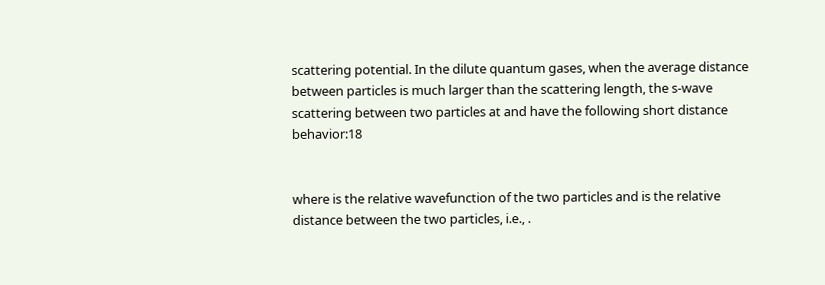scattering potential. In the dilute quantum gases, when the average distance between particles is much larger than the scattering length, the s-wave scattering between two particles at and have the following short distance behavior:18


where is the relative wavefunction of the two particles and is the relative distance between the two particles, i.e., .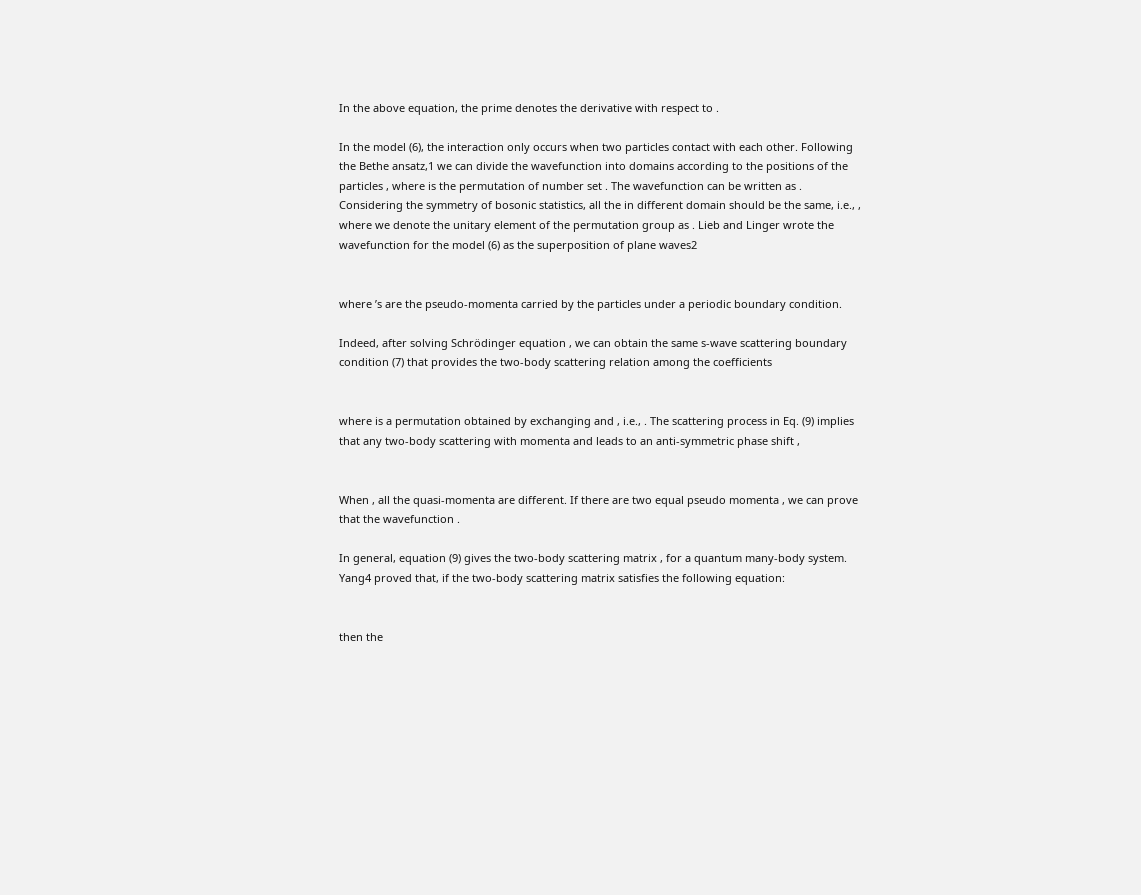In the above equation, the prime denotes the derivative with respect to .

In the model (6), the interaction only occurs when two particles contact with each other. Following the Bethe ansatz,1 we can divide the wavefunction into domains according to the positions of the particles , where is the permutation of number set . The wavefunction can be written as . Considering the symmetry of bosonic statistics, all the in different domain should be the same, i.e., , where we denote the unitary element of the permutation group as . Lieb and Linger wrote the wavefunction for the model (6) as the superposition of plane waves2


where ’s are the pseudo-momenta carried by the particles under a periodic boundary condition.

Indeed, after solving Schrödinger equation , we can obtain the same s-wave scattering boundary condition (7) that provides the two-body scattering relation among the coefficients


where is a permutation obtained by exchanging and , i.e., . The scattering process in Eq. (9) implies that any two-body scattering with momenta and leads to an anti-symmetric phase shift ,


When , all the quasi-momenta are different. If there are two equal pseudo momenta , we can prove that the wavefunction .

In general, equation (9) gives the two-body scattering matrix , for a quantum many-body system. Yang4 proved that, if the two-body scattering matrix satisfies the following equation:


then the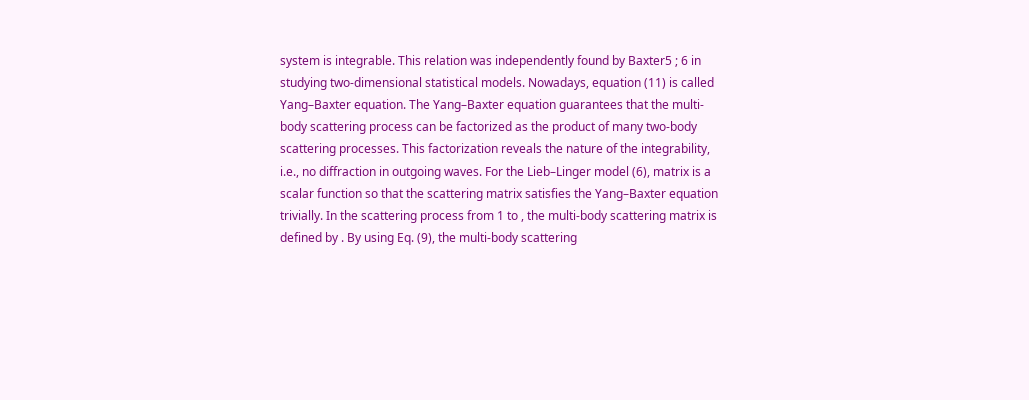system is integrable. This relation was independently found by Baxter5 ; 6 in studying two-dimensional statistical models. Nowadays, equation (11) is called Yang–Baxter equation. The Yang–Baxter equation guarantees that the multi-body scattering process can be factorized as the product of many two-body scattering processes. This factorization reveals the nature of the integrability, i.e., no diffraction in outgoing waves. For the Lieb–Linger model (6), matrix is a scalar function so that the scattering matrix satisfies the Yang–Baxter equation trivially. In the scattering process from 1 to , the multi-body scattering matrix is defined by . By using Eq. (9), the multi-body scattering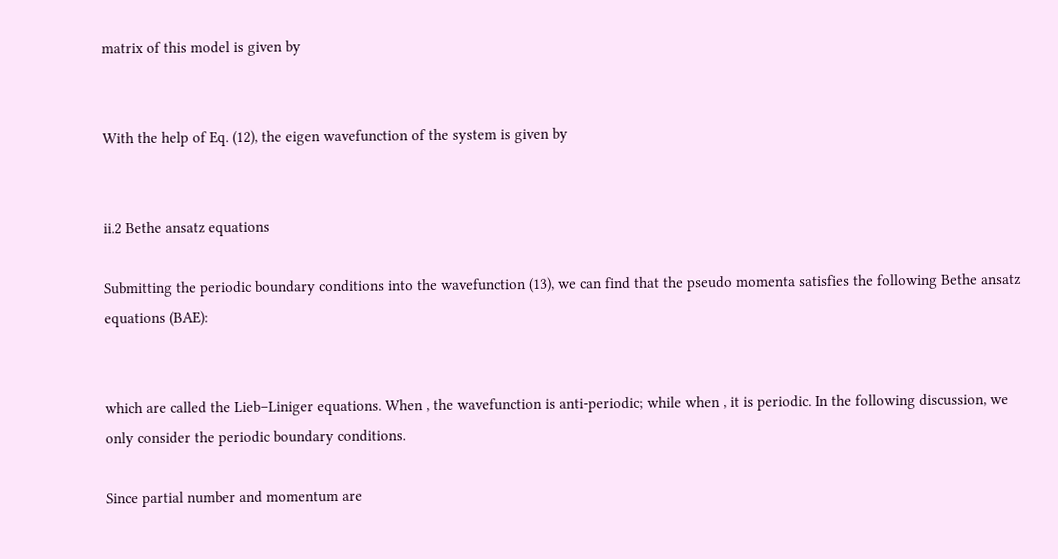matrix of this model is given by


With the help of Eq. (12), the eigen wavefunction of the system is given by


ii.2 Bethe ansatz equations

Submitting the periodic boundary conditions into the wavefunction (13), we can find that the pseudo momenta satisfies the following Bethe ansatz equations (BAE):


which are called the Lieb–Liniger equations. When , the wavefunction is anti-periodic; while when , it is periodic. In the following discussion, we only consider the periodic boundary conditions.

Since partial number and momentum are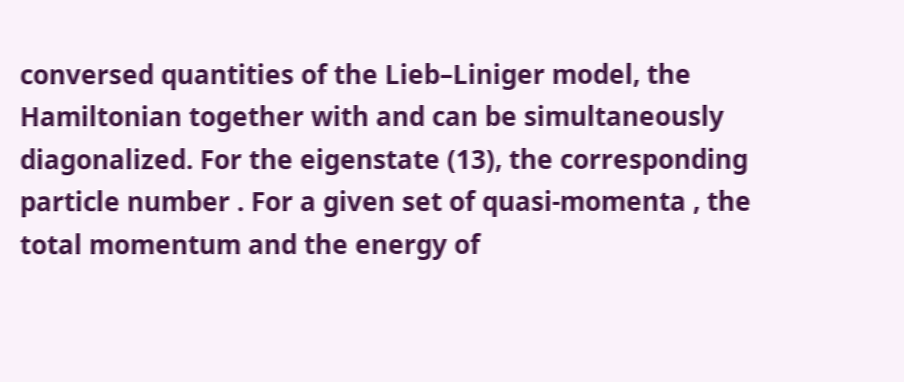conversed quantities of the Lieb–Liniger model, the Hamiltonian together with and can be simultaneously diagonalized. For the eigenstate (13), the corresponding particle number . For a given set of quasi-momenta , the total momentum and the energy of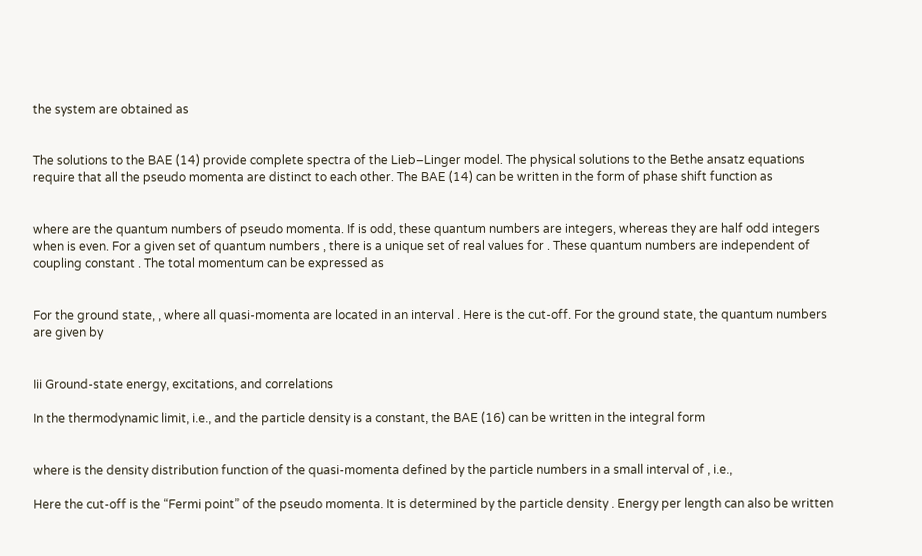the system are obtained as


The solutions to the BAE (14) provide complete spectra of the Lieb–Linger model. The physical solutions to the Bethe ansatz equations require that all the pseudo momenta are distinct to each other. The BAE (14) can be written in the form of phase shift function as


where are the quantum numbers of pseudo momenta. If is odd, these quantum numbers are integers, whereas they are half odd integers when is even. For a given set of quantum numbers , there is a unique set of real values for . These quantum numbers are independent of coupling constant . The total momentum can be expressed as


For the ground state, , where all quasi-momenta are located in an interval . Here is the cut-off. For the ground state, the quantum numbers are given by


Iii Ground-state energy, excitations, and correlations

In the thermodynamic limit, i.e., and the particle density is a constant, the BAE (16) can be written in the integral form


where is the density distribution function of the quasi-momenta defined by the particle numbers in a small interval of , i.e.,

Here the cut-off is the “Fermi point” of the pseudo momenta. It is determined by the particle density . Energy per length can also be written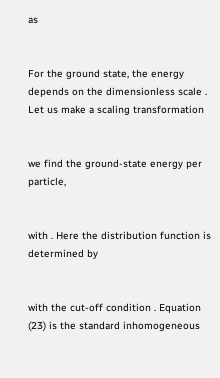as


For the ground state, the energy depends on the dimensionless scale . Let us make a scaling transformation


we find the ground-state energy per particle,


with . Here the distribution function is determined by


with the cut-off condition . Equation (23) is the standard inhomogeneous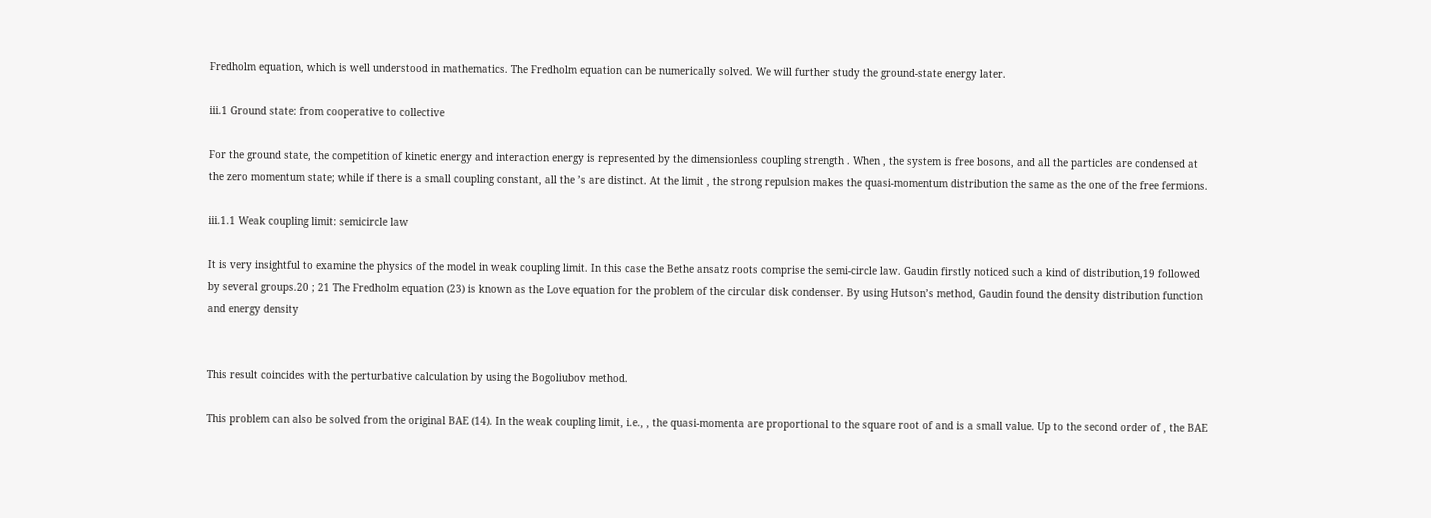Fredholm equation, which is well understood in mathematics. The Fredholm equation can be numerically solved. We will further study the ground-state energy later.

iii.1 Ground state: from cooperative to collective

For the ground state, the competition of kinetic energy and interaction energy is represented by the dimensionless coupling strength . When , the system is free bosons, and all the particles are condensed at the zero momentum state; while if there is a small coupling constant, all the ’s are distinct. At the limit , the strong repulsion makes the quasi-momentum distribution the same as the one of the free fermions.

iii.1.1 Weak coupling limit: semicircle law

It is very insightful to examine the physics of the model in weak coupling limit. In this case the Bethe ansatz roots comprise the semi-circle law. Gaudin firstly noticed such a kind of distribution,19 followed by several groups.20 ; 21 The Fredholm equation (23) is known as the Love equation for the problem of the circular disk condenser. By using Hutson’s method, Gaudin found the density distribution function and energy density


This result coincides with the perturbative calculation by using the Bogoliubov method.

This problem can also be solved from the original BAE (14). In the weak coupling limit, i.e., , the quasi-momenta are proportional to the square root of and is a small value. Up to the second order of , the BAE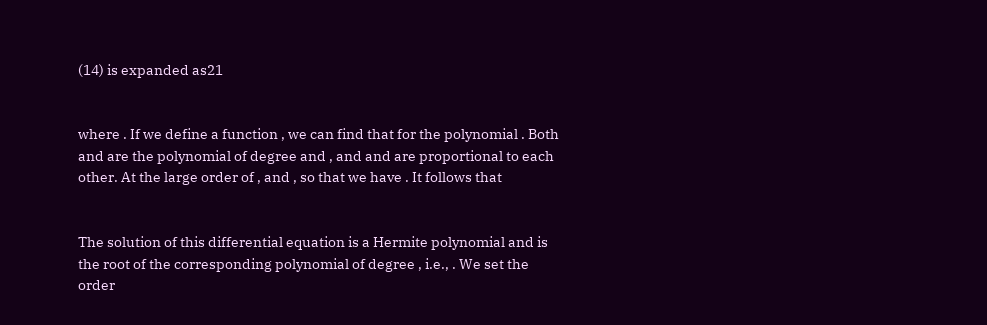(14) is expanded as21


where . If we define a function , we can find that for the polynomial . Both and are the polynomial of degree and , and and are proportional to each other. At the large order of , and , so that we have . It follows that


The solution of this differential equation is a Hermite polynomial and is the root of the corresponding polynomial of degree , i.e., . We set the order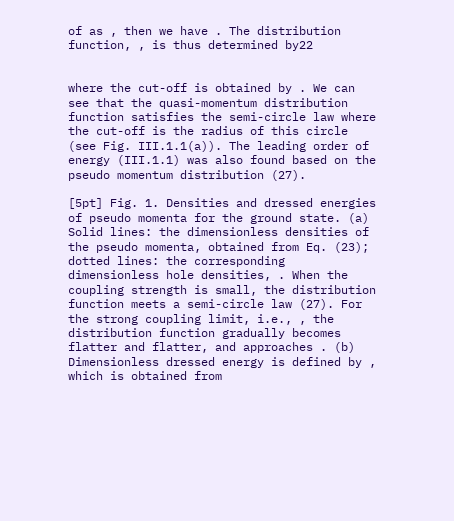of as , then we have . The distribution function, , is thus determined by22


where the cut-off is obtained by . We can see that the quasi-momentum distribution function satisfies the semi-circle law where the cut-off is the radius of this circle (see Fig. III.1.1(a)). The leading order of energy (III.1.1) was also found based on the pseudo momentum distribution (27).

[5pt] Fig. 1. Densities and dressed energies of pseudo momenta for the ground state. (a) Solid lines: the dimensionless densities of the pseudo momenta, obtained from Eq. (23); dotted lines: the corresponding dimensionless hole densities, . When the coupling strength is small, the distribution function meets a semi-circle law (27). For the strong coupling limit, i.e., , the distribution function gradually becomes flatter and flatter, and approaches . (b) Dimensionless dressed energy is defined by , which is obtained from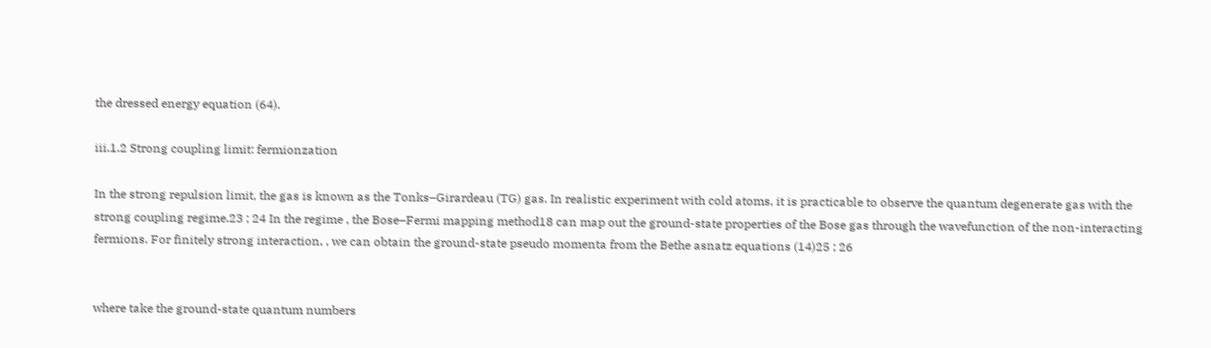the dressed energy equation (64).

iii.1.2 Strong coupling limit: fermionzation

In the strong repulsion limit, the gas is known as the Tonks–Girardeau (TG) gas. In realistic experiment with cold atoms, it is practicable to observe the quantum degenerate gas with the strong coupling regime.23 ; 24 In the regime , the Bose–Fermi mapping method18 can map out the ground-state properties of the Bose gas through the wavefunction of the non-interacting fermions. For finitely strong interaction, , we can obtain the ground-state pseudo momenta from the Bethe asnatz equations (14)25 ; 26


where take the ground-state quantum numbers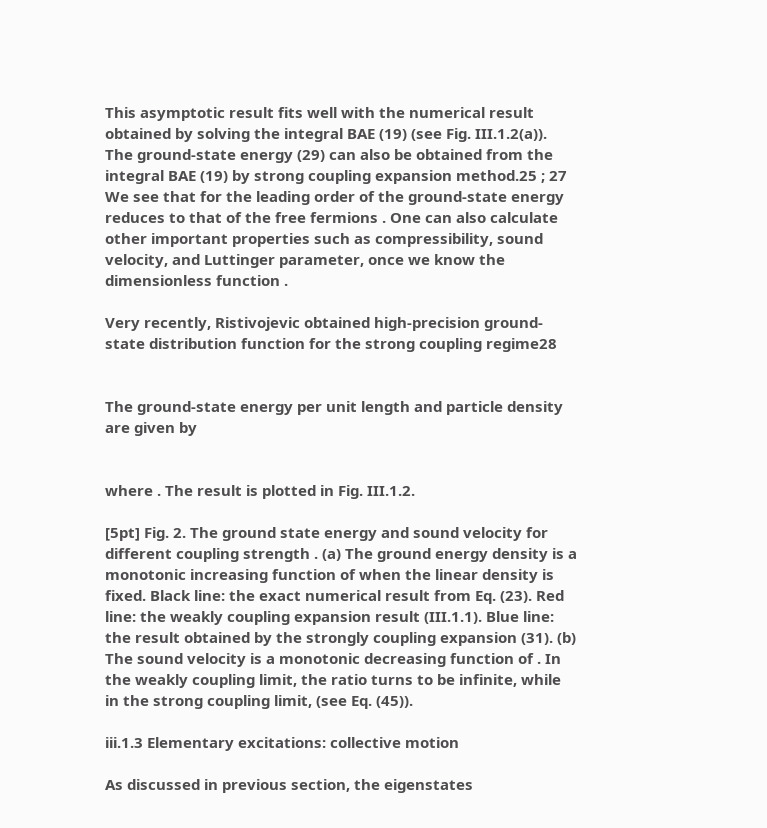This asymptotic result fits well with the numerical result obtained by solving the integral BAE (19) (see Fig. III.1.2(a)). The ground-state energy (29) can also be obtained from the integral BAE (19) by strong coupling expansion method.25 ; 27 We see that for the leading order of the ground-state energy reduces to that of the free fermions . One can also calculate other important properties such as compressibility, sound velocity, and Luttinger parameter, once we know the dimensionless function .

Very recently, Ristivojevic obtained high-precision ground-state distribution function for the strong coupling regime28


The ground-state energy per unit length and particle density are given by


where . The result is plotted in Fig. III.1.2.

[5pt] Fig. 2. The ground state energy and sound velocity for different coupling strength . (a) The ground energy density is a monotonic increasing function of when the linear density is fixed. Black line: the exact numerical result from Eq. (23). Red line: the weakly coupling expansion result (III.1.1). Blue line: the result obtained by the strongly coupling expansion (31). (b) The sound velocity is a monotonic decreasing function of . In the weakly coupling limit, the ratio turns to be infinite, while in the strong coupling limit, (see Eq. (45)).

iii.1.3 Elementary excitations: collective motion

As discussed in previous section, the eigenstates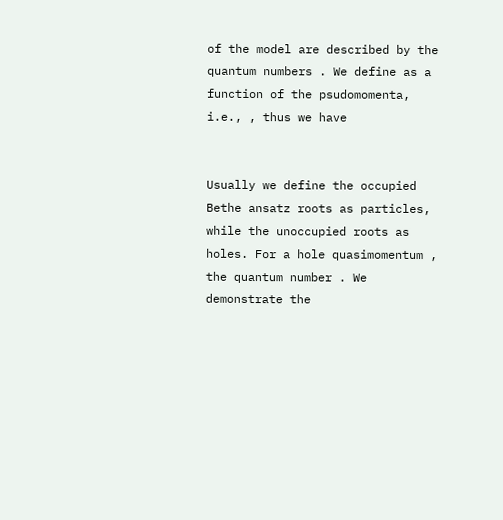of the model are described by the quantum numbers . We define as a function of the psudomomenta, i.e., , thus we have


Usually we define the occupied Bethe ansatz roots as particles, while the unoccupied roots as holes. For a hole quasimomentum , the quantum number . We demonstrate the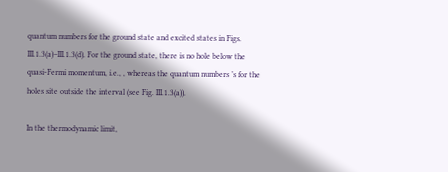quantum numbers for the ground state and excited states in Figs. III.1.3(a)–III.1.3(d). For the ground state, there is no hole below the quasi-Fermi momentum, i.e., , whereas the quantum numbers ’s for the holes site outside the interval (see Fig. III.1.3(a)).

In the thermodynamic limit,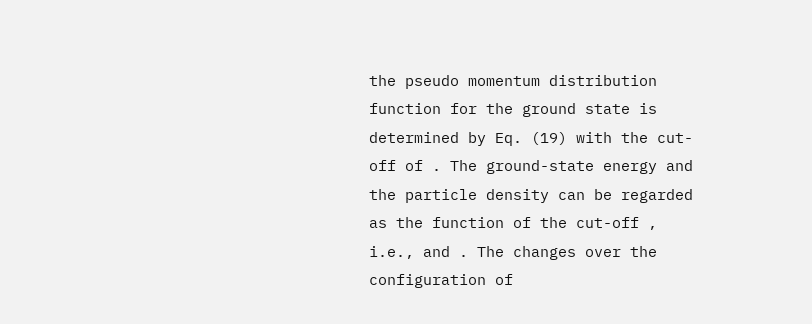the pseudo momentum distribution function for the ground state is determined by Eq. (19) with the cut-off of . The ground-state energy and the particle density can be regarded as the function of the cut-off , i.e., and . The changes over the configuration of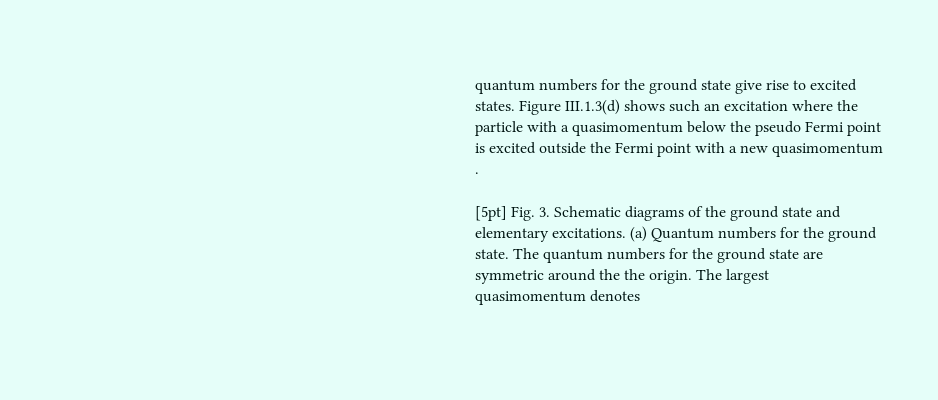quantum numbers for the ground state give rise to excited states. Figure III.1.3(d) shows such an excitation where the particle with a quasimomentum below the pseudo Fermi point is excited outside the Fermi point with a new quasimomentum .

[5pt] Fig. 3. Schematic diagrams of the ground state and elementary excitations. (a) Quantum numbers for the ground state. The quantum numbers for the ground state are symmetric around the the origin. The largest quasimomentum denotes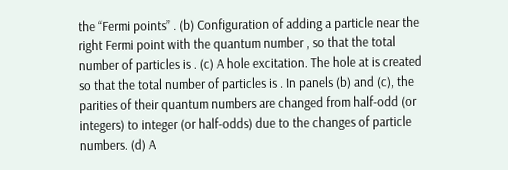the “Fermi points” . (b) Configuration of adding a particle near the right Fermi point with the quantum number , so that the total number of particles is . (c) A hole excitation. The hole at is created so that the total number of particles is . In panels (b) and (c), the parities of their quantum numbers are changed from half-odd (or integers) to integer (or half-odds) due to the changes of particle numbers. (d) A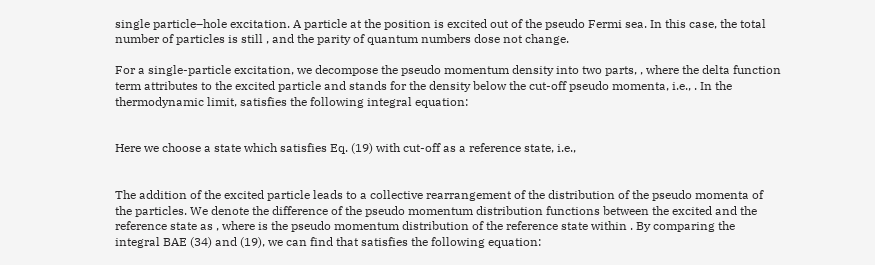single particle–hole excitation. A particle at the position is excited out of the pseudo Fermi sea. In this case, the total number of particles is still , and the parity of quantum numbers dose not change.

For a single-particle excitation, we decompose the pseudo momentum density into two parts, , where the delta function term attributes to the excited particle and stands for the density below the cut-off pseudo momenta, i.e., . In the thermodynamic limit, satisfies the following integral equation:


Here we choose a state which satisfies Eq. (19) with cut-off as a reference state, i.e.,


The addition of the excited particle leads to a collective rearrangement of the distribution of the pseudo momenta of the particles. We denote the difference of the pseudo momentum distribution functions between the excited and the reference state as , where is the pseudo momentum distribution of the reference state within . By comparing the integral BAE (34) and (19), we can find that satisfies the following equation: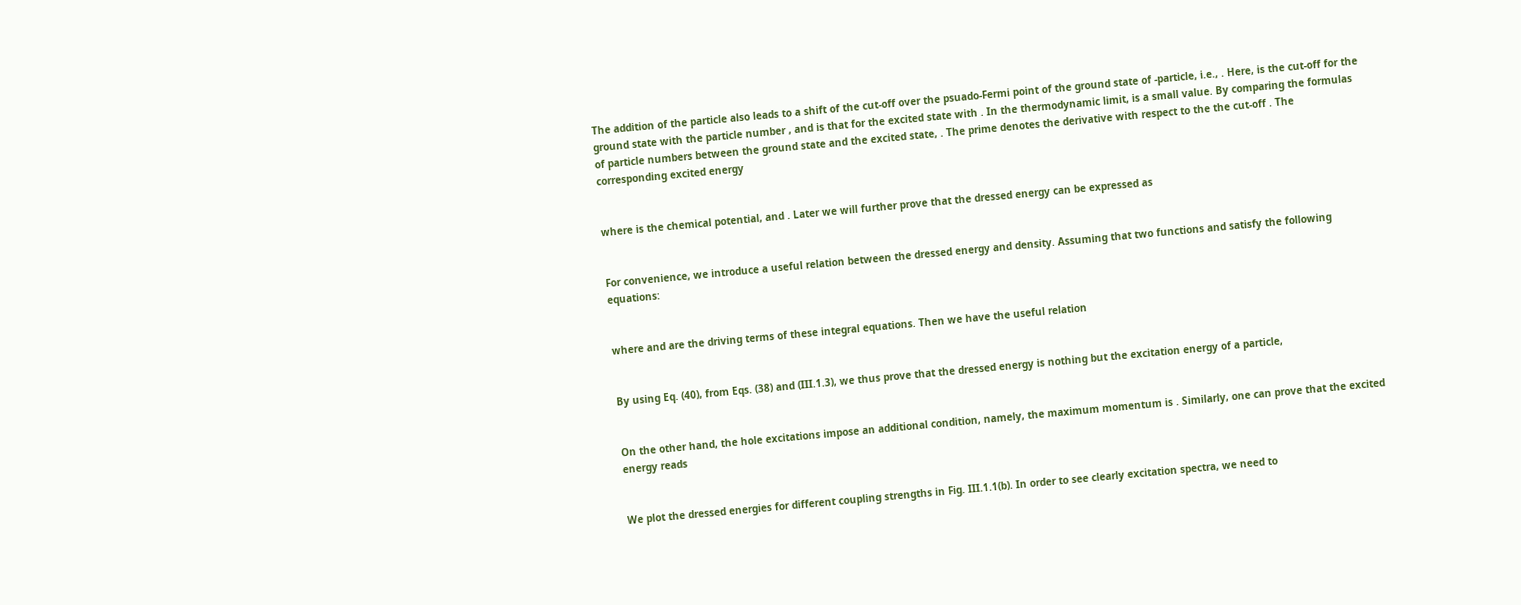The addition of the particle also leads to a shift of the cut-off over the psuado-Fermi point of the ground state of -particle, i.e., . Here, is the cut-off for the ground state with the particle number , and is that for the excited state with . In the thermodynamic limit, is a small value. By comparing the formulas of particle numbers between the ground state and the excited state, . The prime denotes the derivative with respect to the the cut-off . The corresponding excited energy


where is the chemical potential, and . Later we will further prove that the dressed energy can be expressed as


For convenience, we introduce a useful relation between the dressed energy and density. Assuming that two functions and satisfy the following equations:


where and are the driving terms of these integral equations. Then we have the useful relation


By using Eq. (40), from Eqs. (38) and (III.1.3), we thus prove that the dressed energy is nothing but the excitation energy of a particle,


On the other hand, the hole excitations impose an additional condition, namely, the maximum momentum is . Similarly, one can prove that the excited energy reads


We plot the dressed energies for different coupling strengths in Fig. III.1.1(b). In order to see clearly excitation spectra, we need to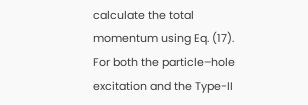calculate the total momentum using Eq. (17). For both the particle–hole excitation and the Type-II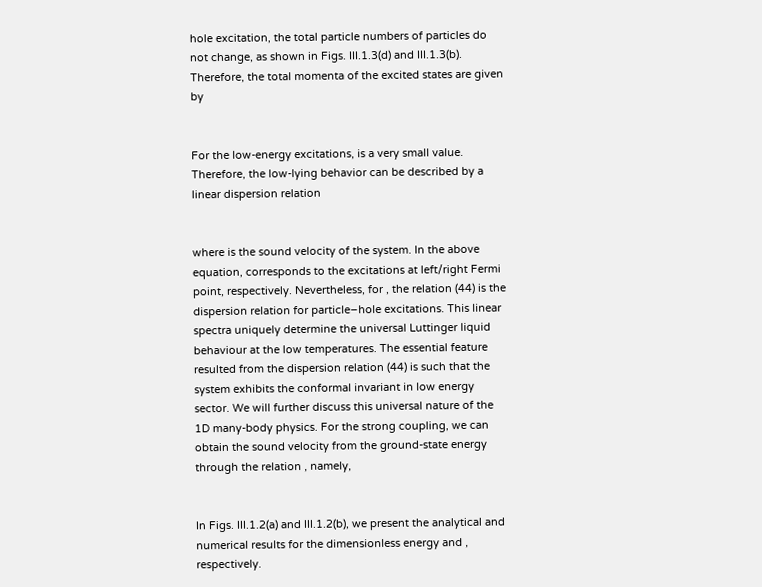hole excitation, the total particle numbers of particles do not change, as shown in Figs. III.1.3(d) and III.1.3(b). Therefore, the total momenta of the excited states are given by


For the low-energy excitations, is a very small value. Therefore, the low-lying behavior can be described by a linear dispersion relation


where is the sound velocity of the system. In the above equation, corresponds to the excitations at left/right Fermi point, respectively. Nevertheless, for , the relation (44) is the dispersion relation for particle–hole excitations. This linear spectra uniquely determine the universal Luttinger liquid behaviour at the low temperatures. The essential feature resulted from the dispersion relation (44) is such that the system exhibits the conformal invariant in low energy sector. We will further discuss this universal nature of the 1D many-body physics. For the strong coupling, we can obtain the sound velocity from the ground-state energy through the relation , namely,


In Figs. III.1.2(a) and III.1.2(b), we present the analytical and numerical results for the dimensionless energy and , respectively.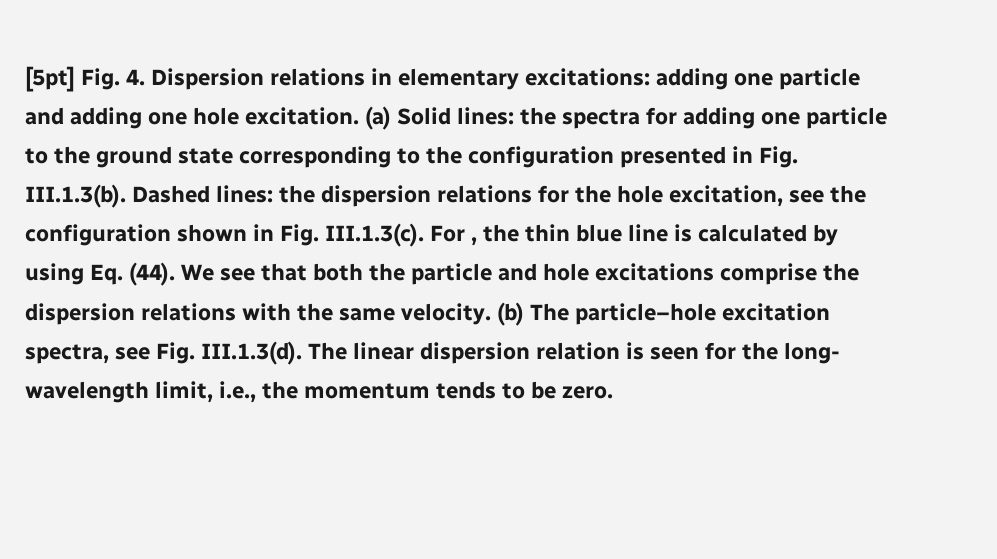[5pt] Fig. 4. Dispersion relations in elementary excitations: adding one particle and adding one hole excitation. (a) Solid lines: the spectra for adding one particle to the ground state corresponding to the configuration presented in Fig. III.1.3(b). Dashed lines: the dispersion relations for the hole excitation, see the configuration shown in Fig. III.1.3(c). For , the thin blue line is calculated by using Eq. (44). We see that both the particle and hole excitations comprise the dispersion relations with the same velocity. (b) The particle–hole excitation spectra, see Fig. III.1.3(d). The linear dispersion relation is seen for the long-wavelength limit, i.e., the momentum tends to be zero.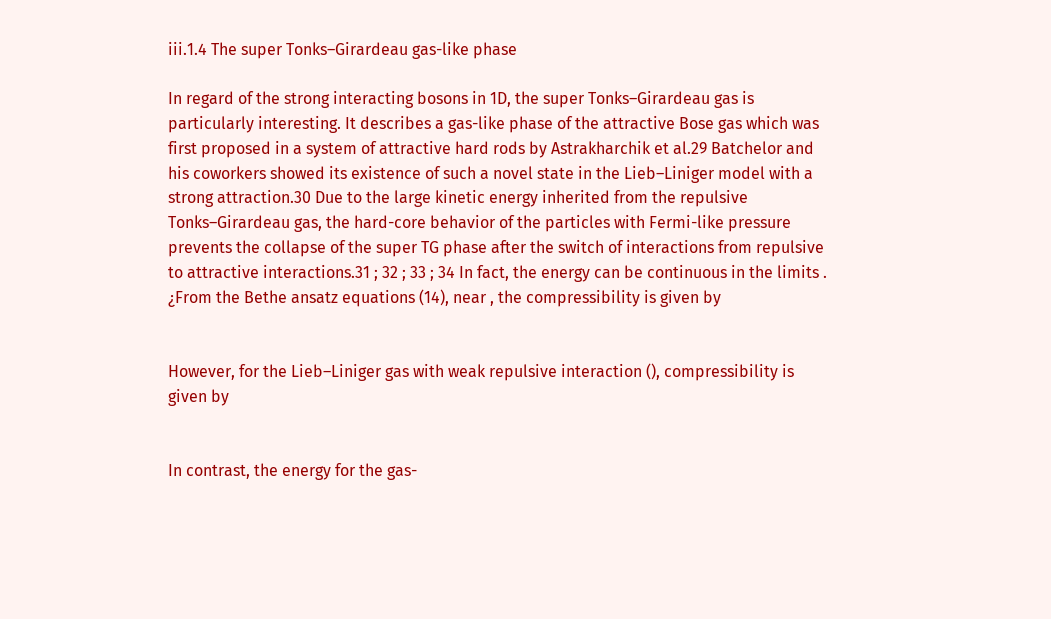iii.1.4 The super Tonks–Girardeau gas-like phase

In regard of the strong interacting bosons in 1D, the super Tonks–Girardeau gas is particularly interesting. It describes a gas-like phase of the attractive Bose gas which was first proposed in a system of attractive hard rods by Astrakharchik et al.29 Batchelor and his coworkers showed its existence of such a novel state in the Lieb–Liniger model with a strong attraction.30 Due to the large kinetic energy inherited from the repulsive Tonks–Girardeau gas, the hard-core behavior of the particles with Fermi-like pressure prevents the collapse of the super TG phase after the switch of interactions from repulsive to attractive interactions.31 ; 32 ; 33 ; 34 In fact, the energy can be continuous in the limits . ¿From the Bethe ansatz equations (14), near , the compressibility is given by


However, for the Lieb–Liniger gas with weak repulsive interaction (), compressibility is given by


In contrast, the energy for the gas-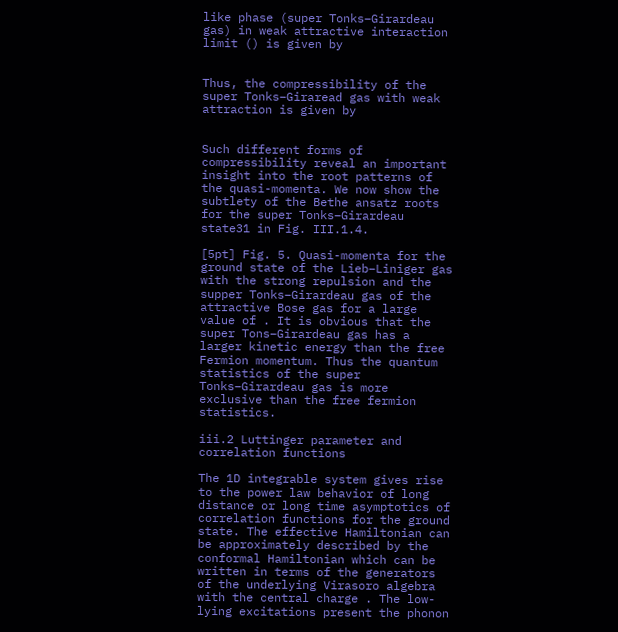like phase (super Tonks–Girardeau gas) in weak attractive interaction limit () is given by


Thus, the compressibility of the super Tonks–Giraread gas with weak attraction is given by


Such different forms of compressibility reveal an important insight into the root patterns of the quasi-momenta. We now show the subtlety of the Bethe ansatz roots for the super Tonks–Girardeau state31 in Fig. III.1.4.

[5pt] Fig. 5. Quasi-momenta for the ground state of the Lieb–Liniger gas with the strong repulsion and the supper Tonks–Girardeau gas of the attractive Bose gas for a large value of . It is obvious that the super Tons–Girardeau gas has a larger kinetic energy than the free Fermion momentum. Thus the quantum statistics of the super Tonks–Girardeau gas is more exclusive than the free fermion statistics.

iii.2 Luttinger parameter and correlation functions

The 1D integrable system gives rise to the power law behavior of long distance or long time asymptotics of correlation functions for the ground state. The effective Hamiltonian can be approximately described by the conformal Hamiltonian which can be written in terms of the generators of the underlying Virasoro algebra with the central charge . The low-lying excitations present the phonon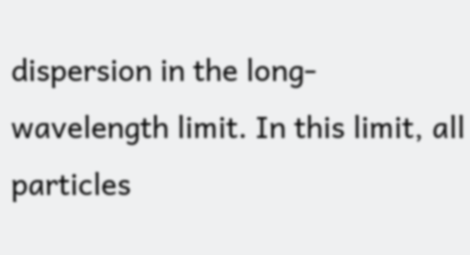dispersion in the long-wavelength limit. In this limit, all particles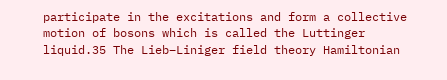participate in the excitations and form a collective motion of bosons which is called the Luttinger liquid.35 The Lieb–Liniger field theory Hamiltonian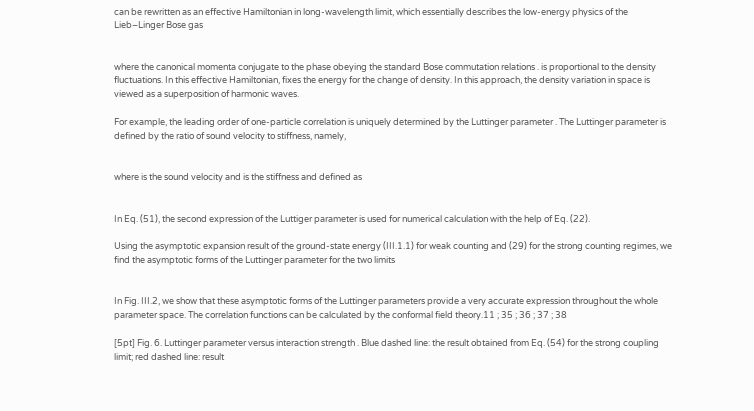can be rewritten as an effective Hamiltonian in long-wavelength limit, which essentially describes the low-energy physics of the Lieb–Linger Bose gas


where the canonical momenta conjugate to the phase obeying the standard Bose commutation relations . is proportional to the density fluctuations. In this effective Hamiltonian, fixes the energy for the change of density. In this approach, the density variation in space is viewed as a superposition of harmonic waves.

For example, the leading order of one-particle correlation is uniquely determined by the Luttinger parameter . The Luttinger parameter is defined by the ratio of sound velocity to stiffness, namely,


where is the sound velocity and is the stiffness and defined as


In Eq. (51), the second expression of the Luttiger parameter is used for numerical calculation with the help of Eq. (22).

Using the asymptotic expansion result of the ground-state energy (III.1.1) for weak counting and (29) for the strong counting regimes, we find the asymptotic forms of the Luttinger parameter for the two limits


In Fig. III.2, we show that these asymptotic forms of the Luttinger parameters provide a very accurate expression throughout the whole parameter space. The correlation functions can be calculated by the conformal field theory.11 ; 35 ; 36 ; 37 ; 38

[5pt] Fig. 6. Luttinger parameter versus interaction strength . Blue dashed line: the result obtained from Eq. (54) for the strong coupling limit; red dashed line: result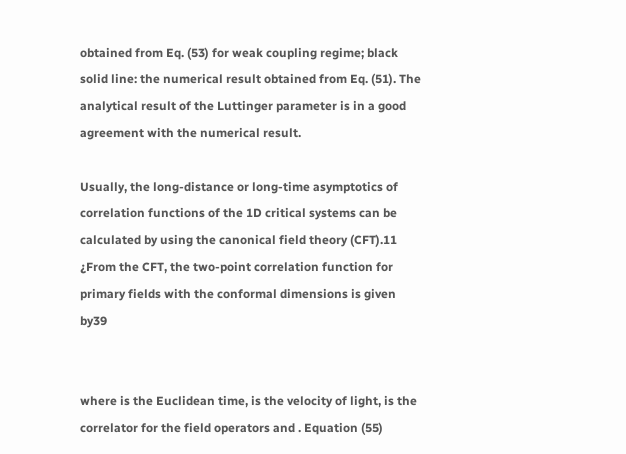obtained from Eq. (53) for weak coupling regime; black solid line: the numerical result obtained from Eq. (51). The analytical result of the Luttinger parameter is in a good agreement with the numerical result.

Usually, the long-distance or long-time asymptotics of correlation functions of the 1D critical systems can be calculated by using the canonical field theory (CFT).11 ¿From the CFT, the two-point correlation function for primary fields with the conformal dimensions is given by39


where is the Euclidean time, is the velocity of light, is the correlator for the field operators and . Equation (55)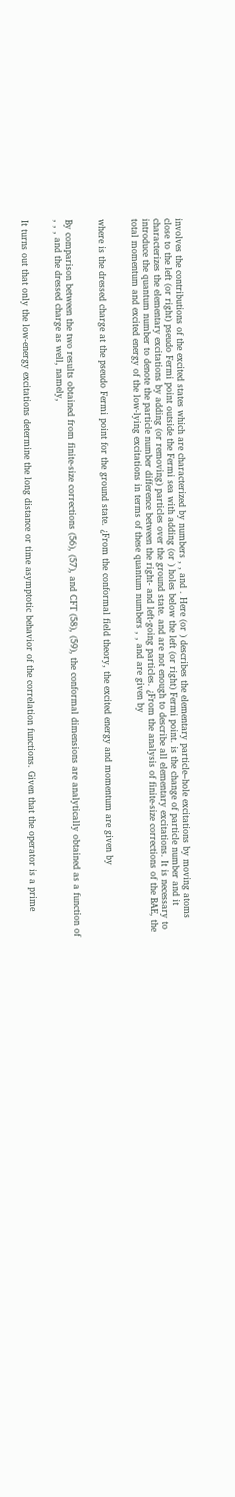involves the contributions of the excited states which are characterized by numbers , , and . Here (or ) describes the elementary particle–hole excitations by moving atoms close to the left (or right) pseudo Fermi point outside the Fermi sea with adding (or ) holes below the left (or right) Fermi point. is the change of particle number and it characterizes the elementary excitations by adding (or removing) particles over the ground state. and are not enough to describe all elementary excitations. It is necessary to introduce the quantum number to denote the particle number difference between the right- and left-going particles. ¿From the analysis of finite-size corrections of the BAE, the total momentum and excited energy of the low-lying excitations in terms of these quantum numbers , , and are given by


where is the dressed charge at the pseudo Fermi point for the ground state. ¿From the conformal field theory, the excited energy and momentum are given by


By comparison between the two results obtained from finite-size corrections (56), (57), and CFT (58), (59), the conformal dimensions are analytically obtained as a function of , , , and the dressed charge as well, namely,


It turns out that only the low-energy excitations determine the long distance or time asymptotic behavior of the correlation functions. Given that the operator is a prime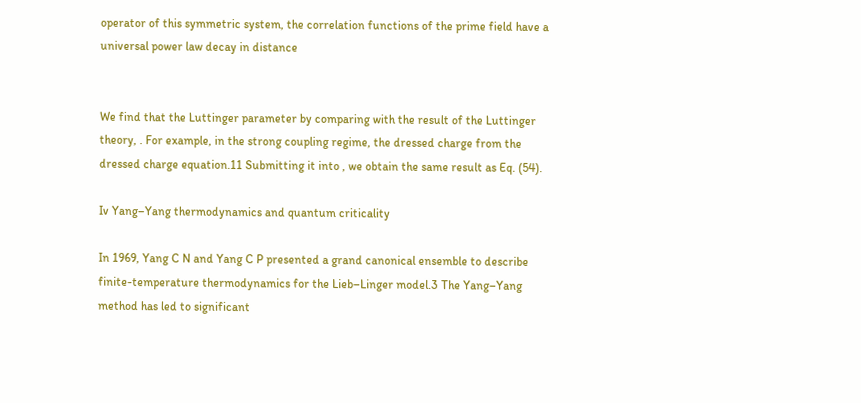operator of this symmetric system, the correlation functions of the prime field have a universal power law decay in distance


We find that the Luttinger parameter by comparing with the result of the Luttinger theory, . For example, in the strong coupling regime, the dressed charge from the dressed charge equation.11 Submitting it into , we obtain the same result as Eq. (54).

Iv Yang–Yang thermodynamics and quantum criticality

In 1969, Yang C N and Yang C P presented a grand canonical ensemble to describe finite-temperature thermodynamics for the Lieb–Linger model.3 The Yang–Yang method has led to significant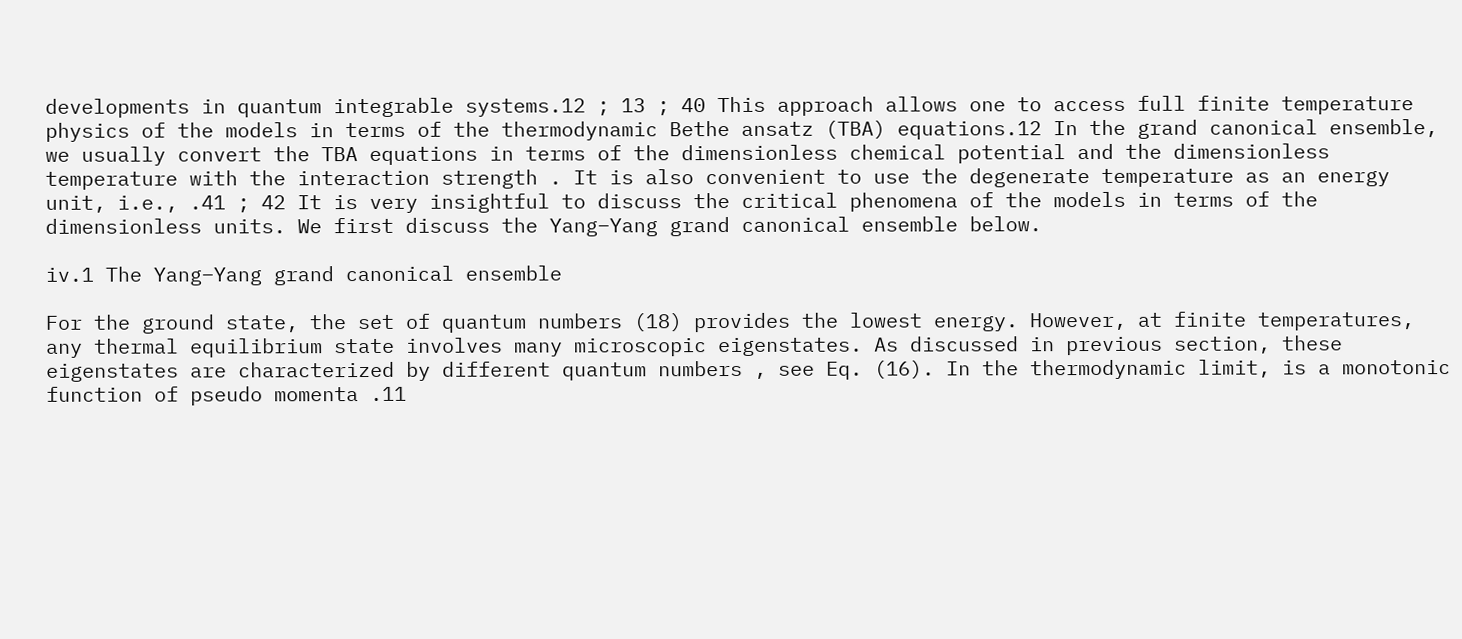developments in quantum integrable systems.12 ; 13 ; 40 This approach allows one to access full finite temperature physics of the models in terms of the thermodynamic Bethe ansatz (TBA) equations.12 In the grand canonical ensemble, we usually convert the TBA equations in terms of the dimensionless chemical potential and the dimensionless temperature with the interaction strength . It is also convenient to use the degenerate temperature as an energy unit, i.e., .41 ; 42 It is very insightful to discuss the critical phenomena of the models in terms of the dimensionless units. We first discuss the Yang–Yang grand canonical ensemble below.

iv.1 The Yang–Yang grand canonical ensemble

For the ground state, the set of quantum numbers (18) provides the lowest energy. However, at finite temperatures, any thermal equilibrium state involves many microscopic eigenstates. As discussed in previous section, these eigenstates are characterized by different quantum numbers , see Eq. (16). In the thermodynamic limit, is a monotonic function of pseudo momenta .11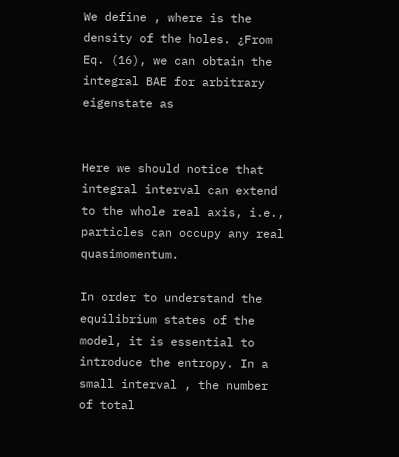We define , where is the density of the holes. ¿From Eq. (16), we can obtain the integral BAE for arbitrary eigenstate as


Here we should notice that integral interval can extend to the whole real axis, i.e., particles can occupy any real quasimomentum.

In order to understand the equilibrium states of the model, it is essential to introduce the entropy. In a small interval , the number of total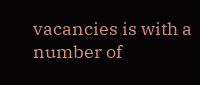vacancies is with a number of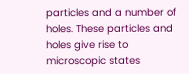particles and a number of holes. These particles and holes give rise to microscopic states